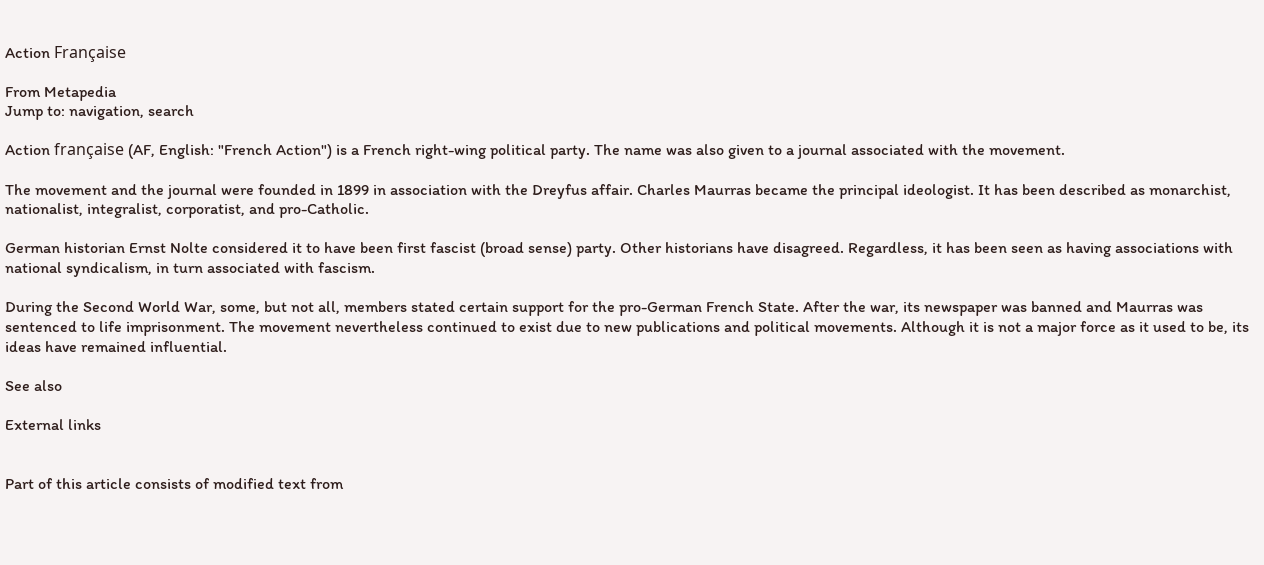Action Française

From Metapedia
Jump to: navigation, search

Action française (AF, English: "French Action") is a French right-wing political party. The name was also given to a journal associated with the movement.

The movement and the journal were founded in 1899 in association with the Dreyfus affair. Charles Maurras became the principal ideologist. It has been described as monarchist, nationalist, integralist, corporatist, and pro-Catholic.

German historian Ernst Nolte considered it to have been first fascist (broad sense) party. Other historians have disagreed. Regardless, it has been seen as having associations with national syndicalism, in turn associated with fascism.

During the Second World War, some, but not all, members stated certain support for the pro-German French State. After the war, its newspaper was banned and Maurras was sentenced to life imprisonment. The movement nevertheless continued to exist due to new publications and political movements. Although it is not a major force as it used to be, its ideas have remained influential.

See also

External links


Part of this article consists of modified text from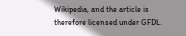Wikipedia, and the article is therefore licensed under GFDL.